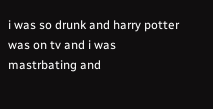i was so drunk and harry potter was on tv and i was mastrbating and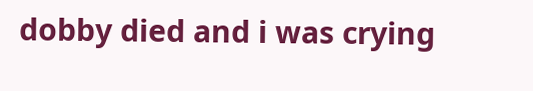dobby died and i was crying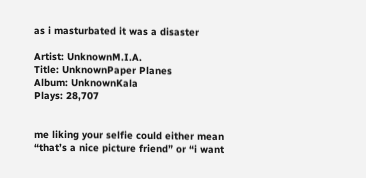as i masturbated it was a disaster

Artist: UnknownM.I.A.
Title: UnknownPaper Planes
Album: UnknownKala
Plays: 28,707


me liking your selfie could either mean “that’s a nice picture friend” or “i want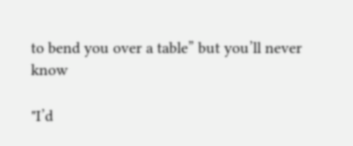to bend you over a table” but you’ll never know

"I’d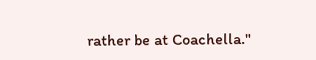rather be at Coachella."